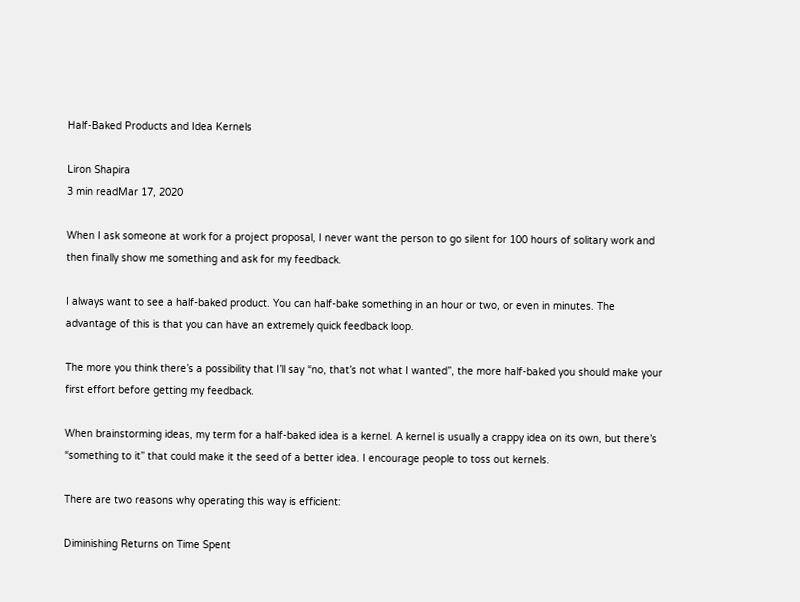Half-Baked Products and Idea Kernels

Liron Shapira
3 min readMar 17, 2020

When I ask someone at work for a project proposal, I never want the person to go silent for 100 hours of solitary work and then finally show me something and ask for my feedback.

I always want to see a half-baked product. You can half-bake something in an hour or two, or even in minutes. The advantage of this is that you can have an extremely quick feedback loop.

The more you think there’s a possibility that I’ll say “no, that’s not what I wanted”, the more half-baked you should make your first effort before getting my feedback.

When brainstorming ideas, my term for a half-baked idea is a kernel. A kernel is usually a crappy idea on its own, but there’s “something to it” that could make it the seed of a better idea. I encourage people to toss out kernels.

There are two reasons why operating this way is efficient:

Diminishing Returns on Time Spent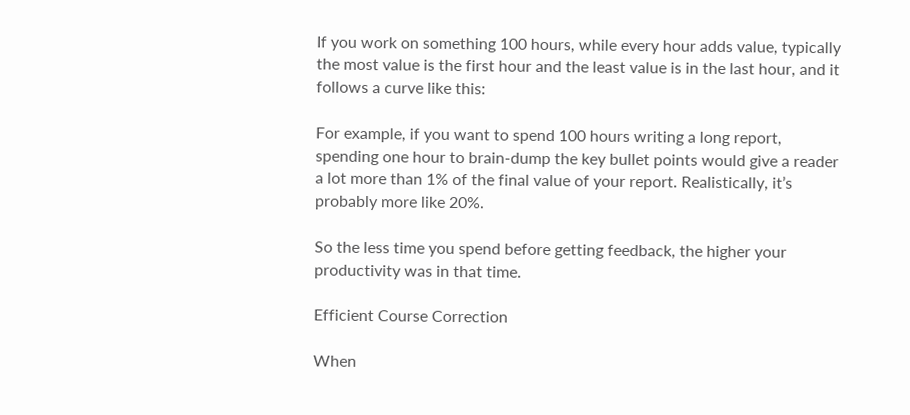If you work on something 100 hours, while every hour adds value, typically the most value is the first hour and the least value is in the last hour, and it follows a curve like this:

For example, if you want to spend 100 hours writing a long report, spending one hour to brain-dump the key bullet points would give a reader a lot more than 1% of the final value of your report. Realistically, it’s probably more like 20%.

So the less time you spend before getting feedback, the higher your productivity was in that time.

Efficient Course Correction

When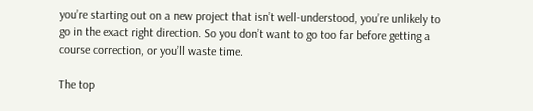you’re starting out on a new project that isn’t well-understood, you’re unlikely to go in the exact right direction. So you don’t want to go too far before getting a course correction, or you’ll waste time.

The top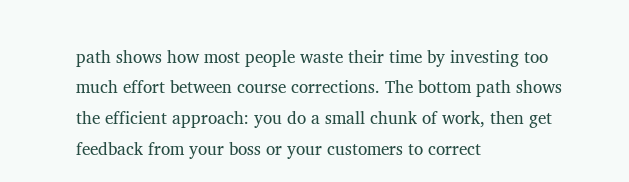path shows how most people waste their time by investing too much effort between course corrections. The bottom path shows the efficient approach: you do a small chunk of work, then get feedback from your boss or your customers to correct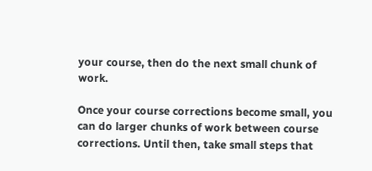your course, then do the next small chunk of work.

Once your course corrections become small, you can do larger chunks of work between course corrections. Until then, take small steps that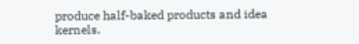produce half-baked products and idea kernels.